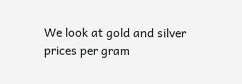We look at gold and silver prices per gram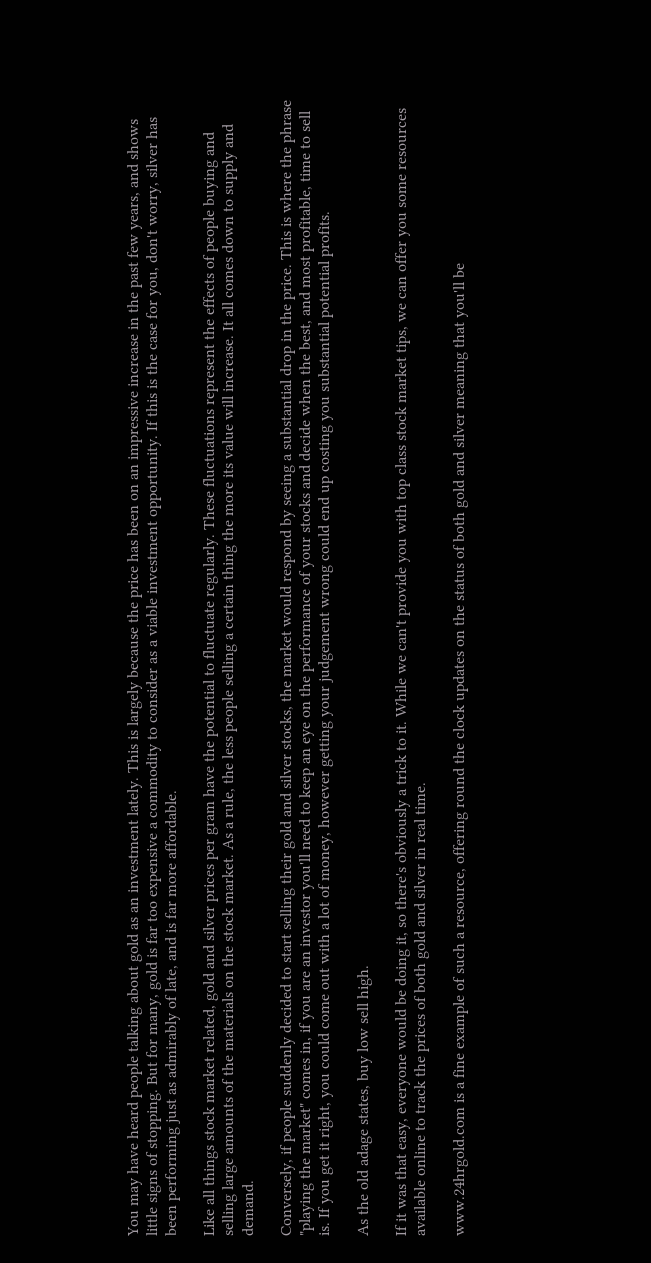You may have heard people talking about gold as an investment lately. This is largely because the price has been on an impressive increase in the past few years, and shows little signs of stopping. But for many, gold is far too expensive a commodity to consider as a viable investment opportunity. If this is the case for you, don't worry, silver has been performing just as admirably of late, and is far more affordable.

Like all things stock market related, gold and silver prices per gram have the potential to fluctuate regularly. These fluctuations represent the effects of people buying and selling large amounts of the materials on the stock market. As a rule, the less people selling a certain thing the more its value will increase. It all comes down to supply and demand.

Conversely, if people suddenly decided to start selling their gold and silver stocks, the market would respond by seeing a substantial drop in the price. This is where the phrase "playing the market" comes in, if you are an investor you'll need to keep an eye on the performance of your stocks and decide when the best, and most profitable, time to sell is. If you get it right, you could come out with a lot of money, however getting your judgement wrong could end up costing you substantial potential profits.

As the old adage states, buy low sell high.

If it was that easy, everyone would be doing it, so there's obviously a trick to it. While we can't provide you with top class stock market tips, we can offer you some resources available online to track the prices of both gold and silver in real time.

www.24hrgold.com is a fine example of such a resource, offering round the clock updates on the status of both gold and silver meaning that you'll be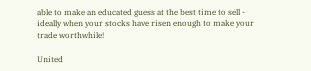able to make an educated guess at the best time to sell - ideally when your stocks have risen enough to make your trade worthwhile!

United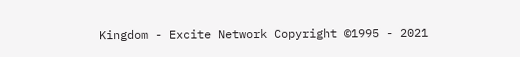Kingdom - Excite Network Copyright ©1995 - 2021